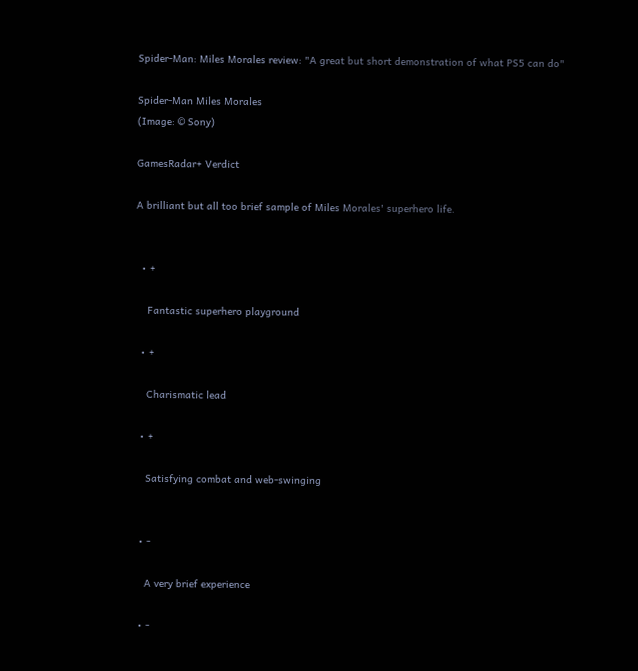Spider-Man: Miles Morales review: "A great but short demonstration of what PS5 can do"

Spider-Man Miles Morales
(Image: © Sony)

GamesRadar+ Verdict

A brilliant but all too brief sample of Miles Morales' superhero life.


  • +

    Fantastic superhero playground

  • +

    Charismatic lead

  • +

    Satisfying combat and web-swinging


  • -

    A very brief experience

  • -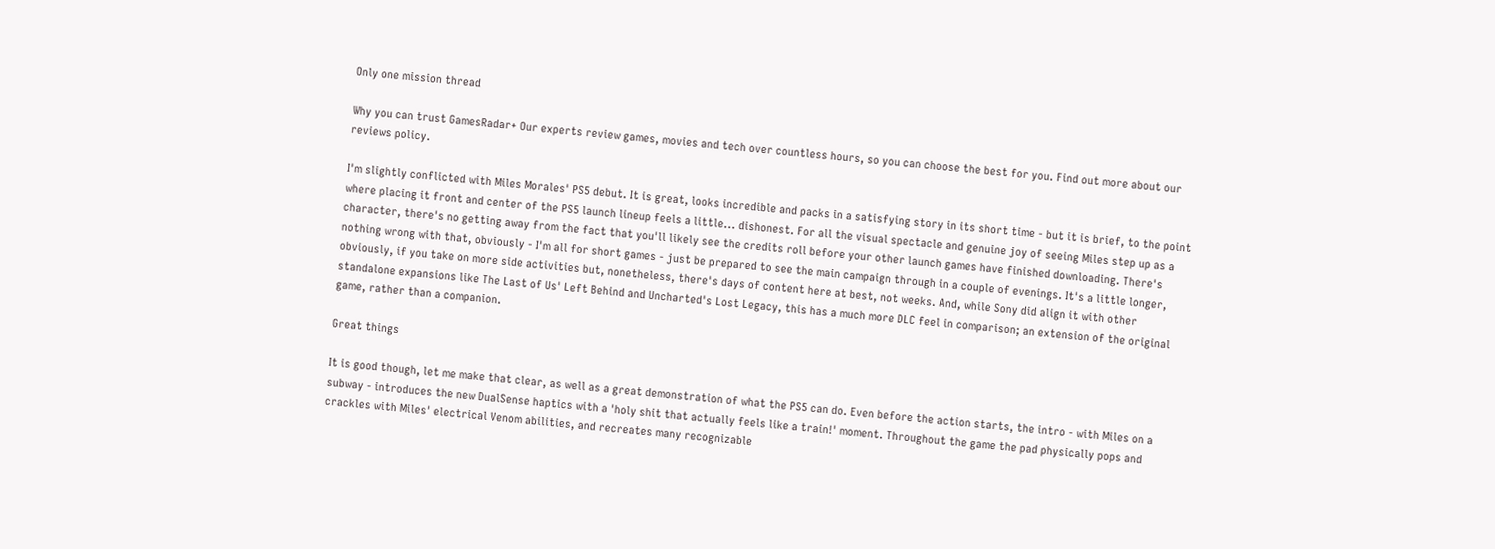Only one mission thread

Why you can trust GamesRadar+ Our experts review games, movies and tech over countless hours, so you can choose the best for you. Find out more about our reviews policy.

I'm slightly conflicted with Miles Morales' PS5 debut. It is great, looks incredible and packs in a satisfying story in its short time - but it is brief, to the point where placing it front and center of the PS5 launch lineup feels a little... dishonest. For all the visual spectacle and genuine joy of seeing Miles step up as a character, there's no getting away from the fact that you'll likely see the credits roll before your other launch games have finished downloading. There's nothing wrong with that, obviously - I'm all for short games - just be prepared to see the main campaign through in a couple of evenings. It's a little longer, obviously, if you take on more side activities but, nonetheless, there's days of content here at best, not weeks. And, while Sony did align it with other standalone expansions like The Last of Us' Left Behind and Uncharted's Lost Legacy, this has a much more DLC feel in comparison; an extension of the original game, rather than a companion.

Great things

It is good though, let me make that clear, as well as a great demonstration of what the PS5 can do. Even before the action starts, the intro - with Miles on a subway - introduces the new DualSense haptics with a 'holy shit that actually feels like a train!' moment. Throughout the game the pad physically pops and crackles with Miles' electrical Venom abilities, and recreates many recognizable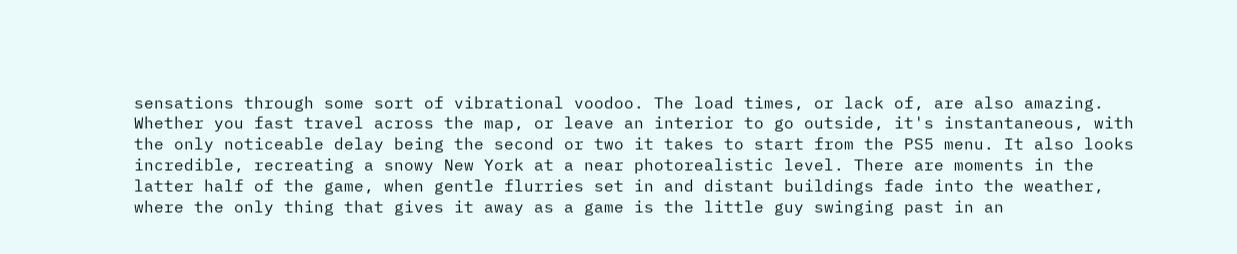sensations through some sort of vibrational voodoo. The load times, or lack of, are also amazing. Whether you fast travel across the map, or leave an interior to go outside, it's instantaneous, with the only noticeable delay being the second or two it takes to start from the PS5 menu. It also looks incredible, recreating a snowy New York at a near photorealistic level. There are moments in the latter half of the game, when gentle flurries set in and distant buildings fade into the weather, where the only thing that gives it away as a game is the little guy swinging past in an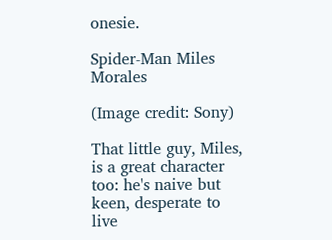onesie.

Spider-Man Miles Morales

(Image credit: Sony)

That little guy, Miles, is a great character too: he's naive but keen, desperate to live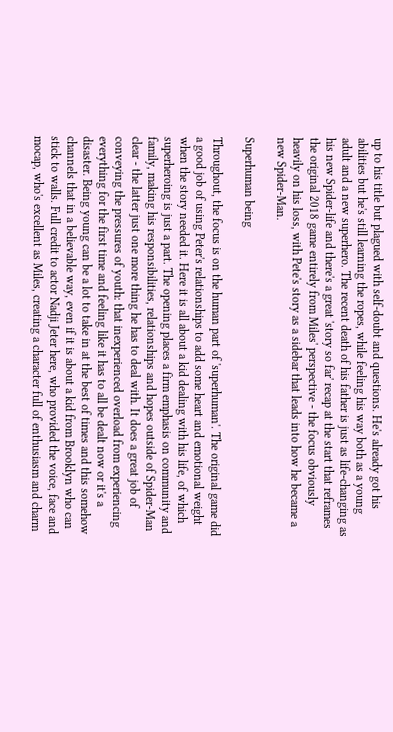up to his title but plagued with self-doubt and questions. He's already got his abilities but he's still learning the ropes, while feeling his way both as a young adult and a new superhero. The recent death of his father is just as life-changing as his new Spider-life and there's a great 'story so far' recap at the start that reframes the original 2018 game entirely from Miles' perspective - the focus obviously heavily on his loss, with Pete's story as a sidebar that leads into how he became a new Spider-Man.

Superhuman being

Throughout, the focus is on the human part of 'superhuman'. The original game did a good job of using Peter's relationships to add some heart and emotional weight when the story needed it. Here it is all about a kid dealing with his life, of which superheroing is just a part. The opening places a firm emphasis on community and family, making his responsibilities, relationships and hopes outside of Spider-Man clear - the latter just one more thing he has to deal with. It does a great job of conveying the pressures of youth: that inexperienced overload from experiencing everything for the first time and feeling like it has to all be dealt now or it's a disaster. Being young can be a lot to take in at the best of times and this somehow channels that in a believable way, even if it is about a kid from Brooklyn who can stick to walls. Full credit to actor Nadji Jeter here, who provided the voice, face and mocap, who's excellent as Miles, creating a character full of enthusiasm and charm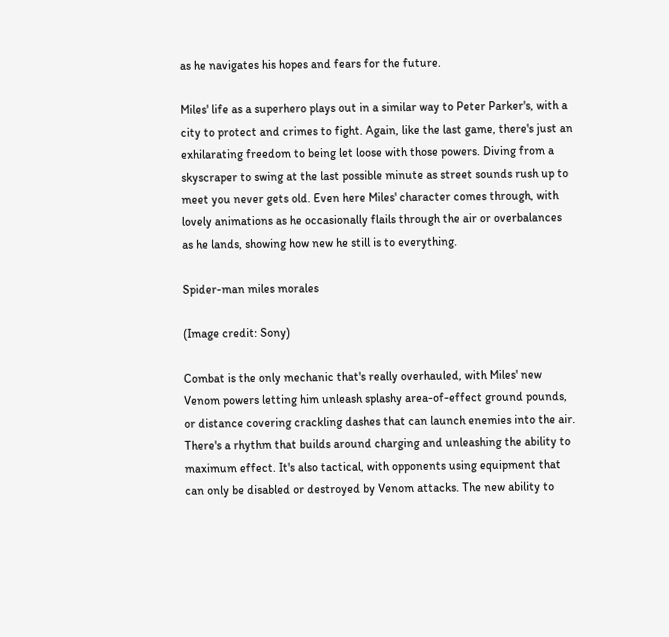as he navigates his hopes and fears for the future.

Miles' life as a superhero plays out in a similar way to Peter Parker's, with a city to protect and crimes to fight. Again, like the last game, there's just an exhilarating freedom to being let loose with those powers. Diving from a skyscraper to swing at the last possible minute as street sounds rush up to meet you never gets old. Even here Miles' character comes through, with lovely animations as he occasionally flails through the air or overbalances as he lands, showing how new he still is to everything.

Spider-man miles morales

(Image credit: Sony)

Combat is the only mechanic that's really overhauled, with Miles' new Venom powers letting him unleash splashy area-of-effect ground pounds, or distance covering crackling dashes that can launch enemies into the air. There's a rhythm that builds around charging and unleashing the ability to maximum effect. It's also tactical, with opponents using equipment that can only be disabled or destroyed by Venom attacks. The new ability to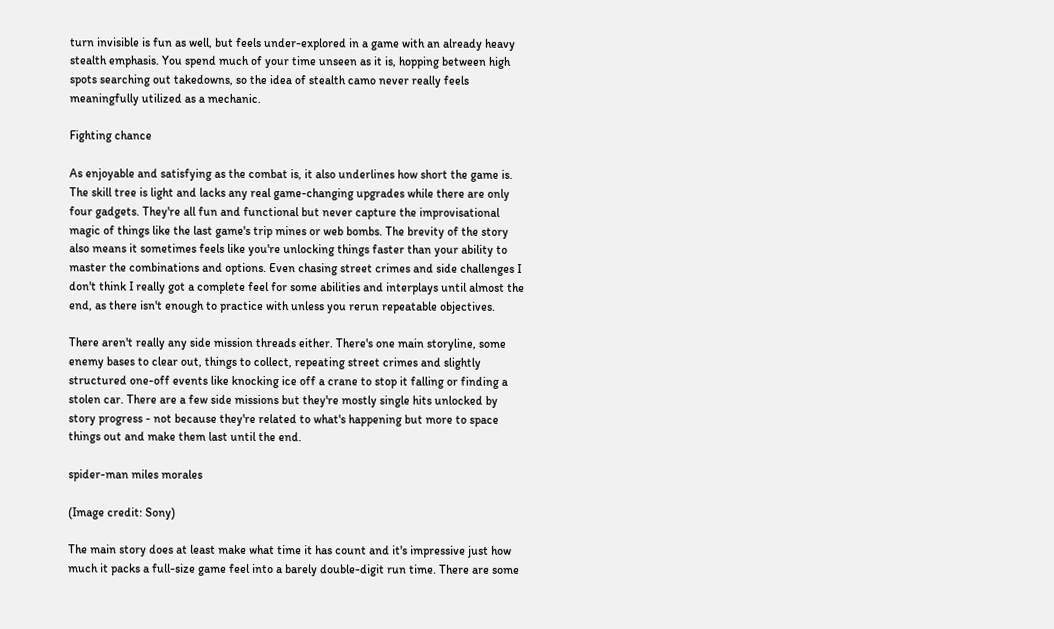turn invisible is fun as well, but feels under-explored in a game with an already heavy stealth emphasis. You spend much of your time unseen as it is, hopping between high spots searching out takedowns, so the idea of stealth camo never really feels meaningfully utilized as a mechanic.

Fighting chance

As enjoyable and satisfying as the combat is, it also underlines how short the game is. The skill tree is light and lacks any real game-changing upgrades while there are only four gadgets. They're all fun and functional but never capture the improvisational magic of things like the last game's trip mines or web bombs. The brevity of the story also means it sometimes feels like you're unlocking things faster than your ability to master the combinations and options. Even chasing street crimes and side challenges I don't think I really got a complete feel for some abilities and interplays until almost the end, as there isn't enough to practice with unless you rerun repeatable objectives.

There aren't really any side mission threads either. There's one main storyline, some enemy bases to clear out, things to collect, repeating street crimes and slightly structured one-off events like knocking ice off a crane to stop it falling or finding a stolen car. There are a few side missions but they're mostly single hits unlocked by story progress - not because they're related to what's happening but more to space things out and make them last until the end.

spider-man miles morales

(Image credit: Sony)

The main story does at least make what time it has count and it's impressive just how much it packs a full-size game feel into a barely double-digit run time. There are some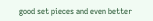good set pieces and even better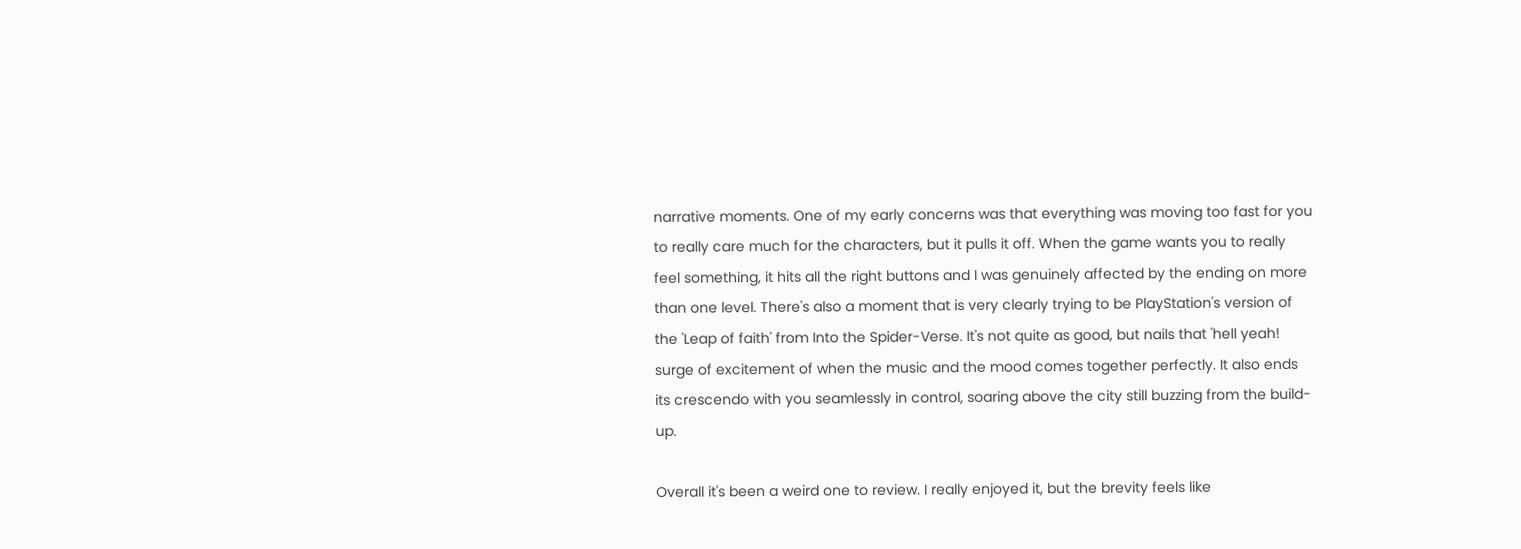narrative moments. One of my early concerns was that everything was moving too fast for you to really care much for the characters, but it pulls it off. When the game wants you to really feel something, it hits all the right buttons and I was genuinely affected by the ending on more than one level. There's also a moment that is very clearly trying to be PlayStation's version of the 'Leap of faith' from Into the Spider-Verse. It's not quite as good, but nails that 'hell yeah! surge of excitement of when the music and the mood comes together perfectly. It also ends its crescendo with you seamlessly in control, soaring above the city still buzzing from the build-up.

Overall it's been a weird one to review. I really enjoyed it, but the brevity feels like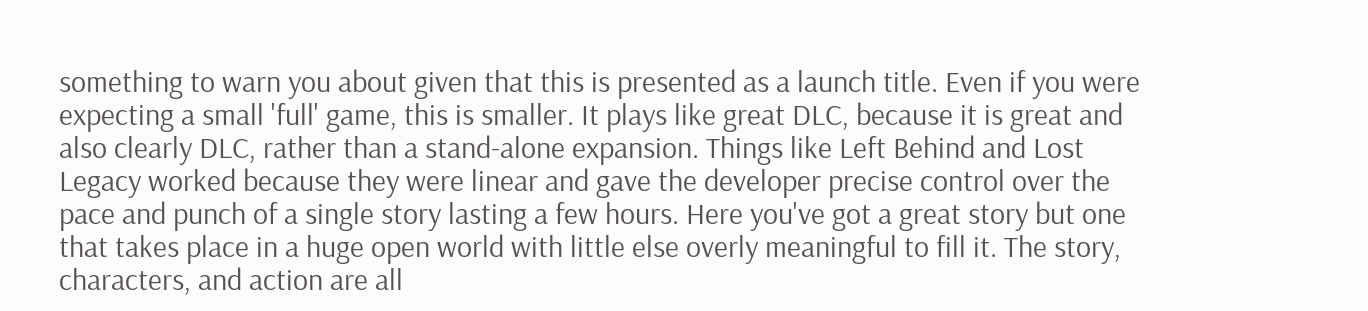something to warn you about given that this is presented as a launch title. Even if you were expecting a small 'full' game, this is smaller. It plays like great DLC, because it is great and also clearly DLC, rather than a stand-alone expansion. Things like Left Behind and Lost Legacy worked because they were linear and gave the developer precise control over the pace and punch of a single story lasting a few hours. Here you've got a great story but one that takes place in a huge open world with little else overly meaningful to fill it. The story, characters, and action are all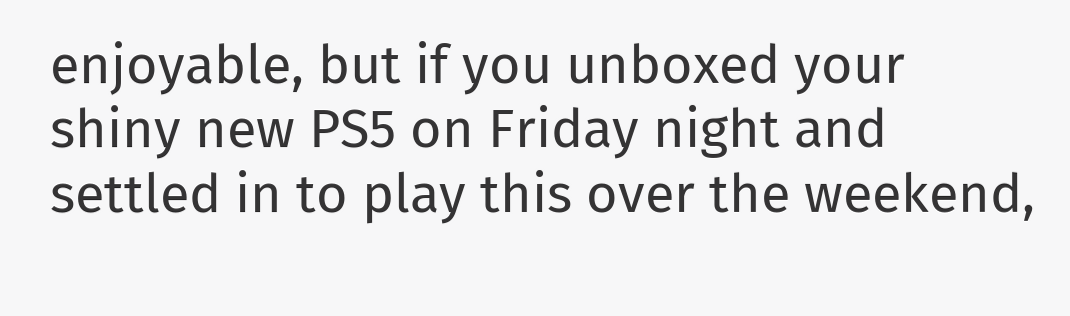enjoyable, but if you unboxed your shiny new PS5 on Friday night and settled in to play this over the weekend,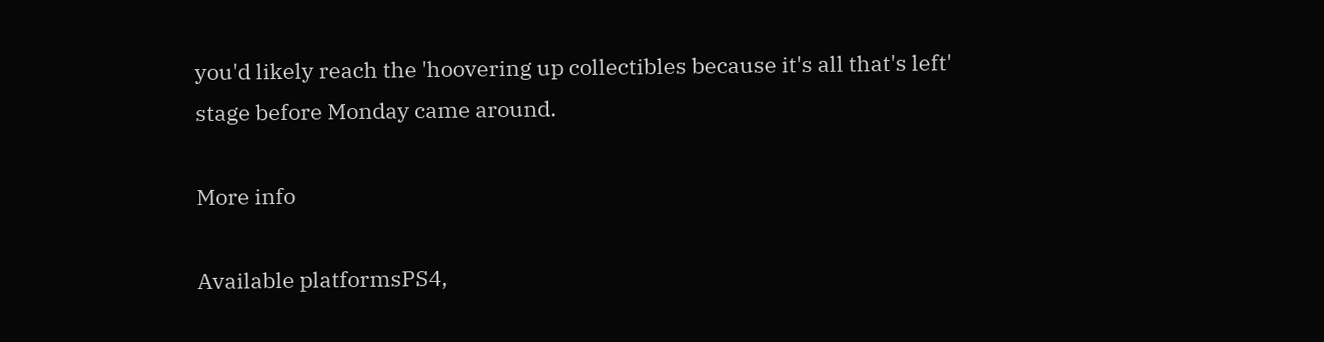you'd likely reach the 'hoovering up collectibles because it's all that's left' stage before Monday came around.

More info

Available platformsPS4,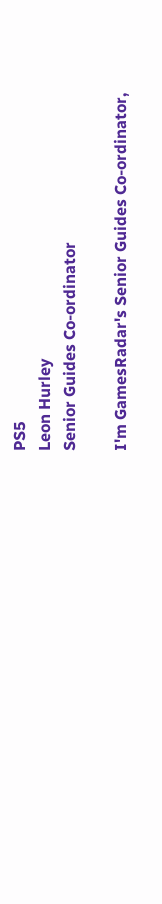PS5
Leon Hurley
Senior Guides Co-ordinator

I'm GamesRadar's Senior Guides Co-ordinator,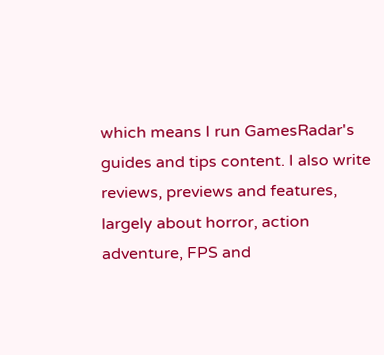which means I run GamesRadar's guides and tips content. I also write reviews, previews and features, largely about horror, action adventure, FPS and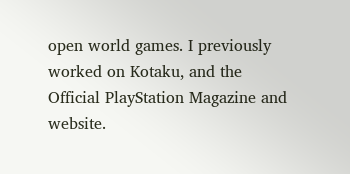open world games. I previously worked on Kotaku, and the Official PlayStation Magazine and website.